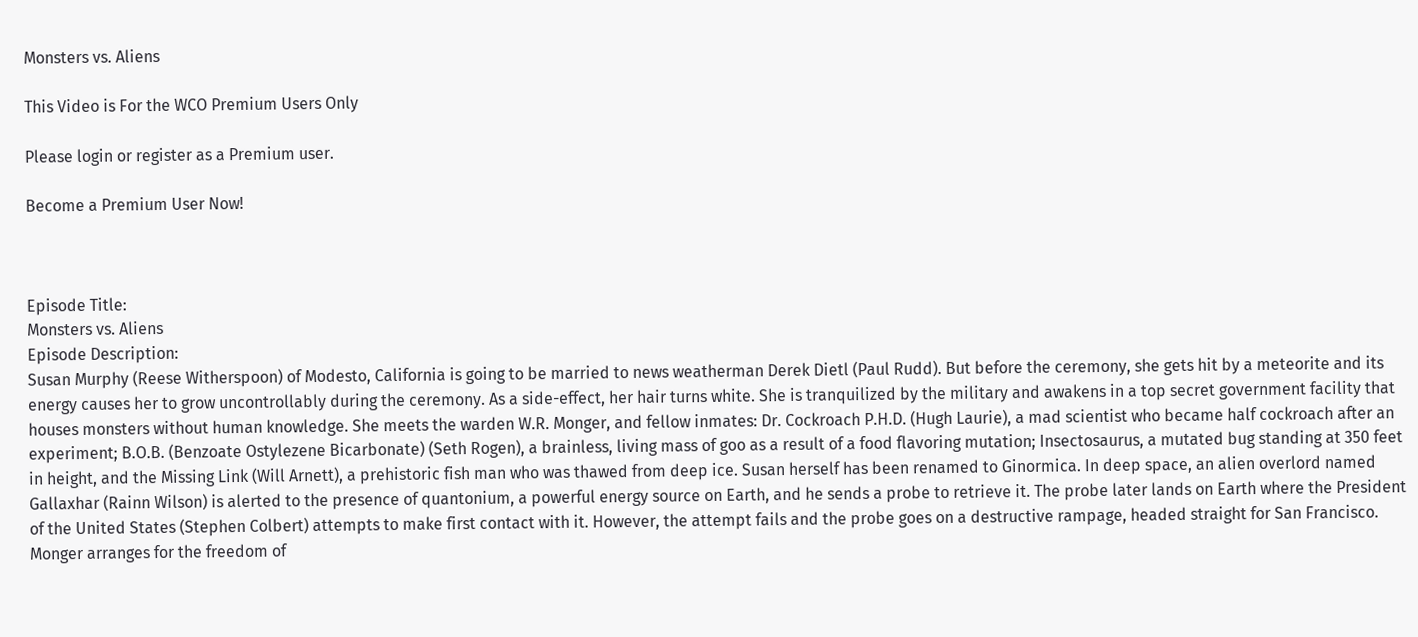Monsters vs. Aliens

This Video is For the WCO Premium Users Only

Please login or register as a Premium user.

Become a Premium User Now!



Episode Title:
Monsters vs. Aliens
Episode Description:
Susan Murphy (Reese Witherspoon) of Modesto, California is going to be married to news weatherman Derek Dietl (Paul Rudd). But before the ceremony, she gets hit by a meteorite and its energy causes her to grow uncontrollably during the ceremony. As a side-effect, her hair turns white. She is tranquilized by the military and awakens in a top secret government facility that houses monsters without human knowledge. She meets the warden W.R. Monger, and fellow inmates: Dr. Cockroach P.H.D. (Hugh Laurie), a mad scientist who became half cockroach after an experiment; B.O.B. (Benzoate Ostylezene Bicarbonate) (Seth Rogen), a brainless, living mass of goo as a result of a food flavoring mutation; Insectosaurus, a mutated bug standing at 350 feet in height, and the Missing Link (Will Arnett), a prehistoric fish man who was thawed from deep ice. Susan herself has been renamed to Ginormica. In deep space, an alien overlord named Gallaxhar (Rainn Wilson) is alerted to the presence of quantonium, a powerful energy source on Earth, and he sends a probe to retrieve it. The probe later lands on Earth where the President of the United States (Stephen Colbert) attempts to make first contact with it. However, the attempt fails and the probe goes on a destructive rampage, headed straight for San Francisco. Monger arranges for the freedom of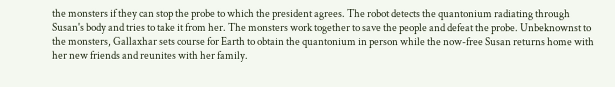the monsters if they can stop the probe to which the president agrees. The robot detects the quantonium radiating through Susan's body and tries to take it from her. The monsters work together to save the people and defeat the probe. Unbeknownst to the monsters, Gallaxhar sets course for Earth to obtain the quantonium in person while the now-free Susan returns home with her new friends and reunites with her family.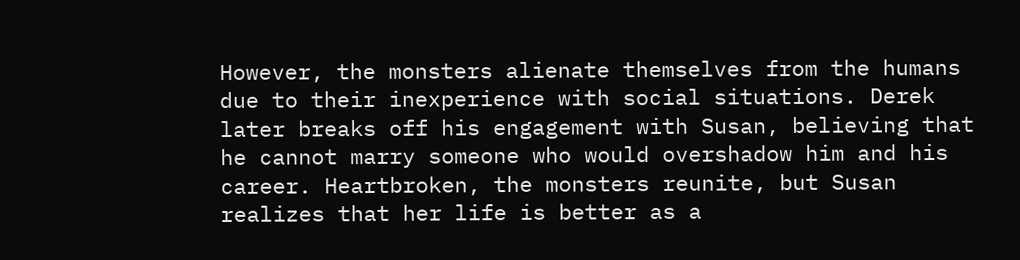However, the monsters alienate themselves from the humans due to their inexperience with social situations. Derek later breaks off his engagement with Susan, believing that he cannot marry someone who would overshadow him and his career. Heartbroken, the monsters reunite, but Susan realizes that her life is better as a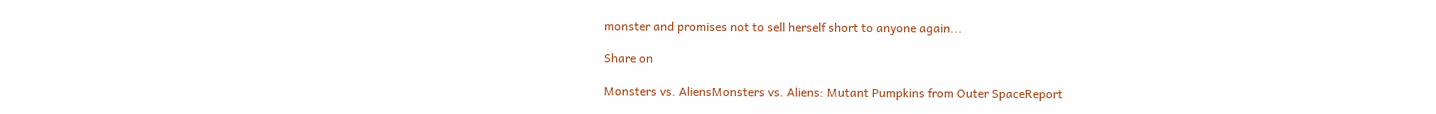monster and promises not to sell herself short to anyone again...

Share on

Monsters vs. AliensMonsters vs. Aliens: Mutant Pumpkins from Outer SpaceReport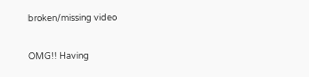broken/missing video

OMG!! Having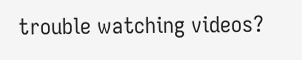trouble watching videos?